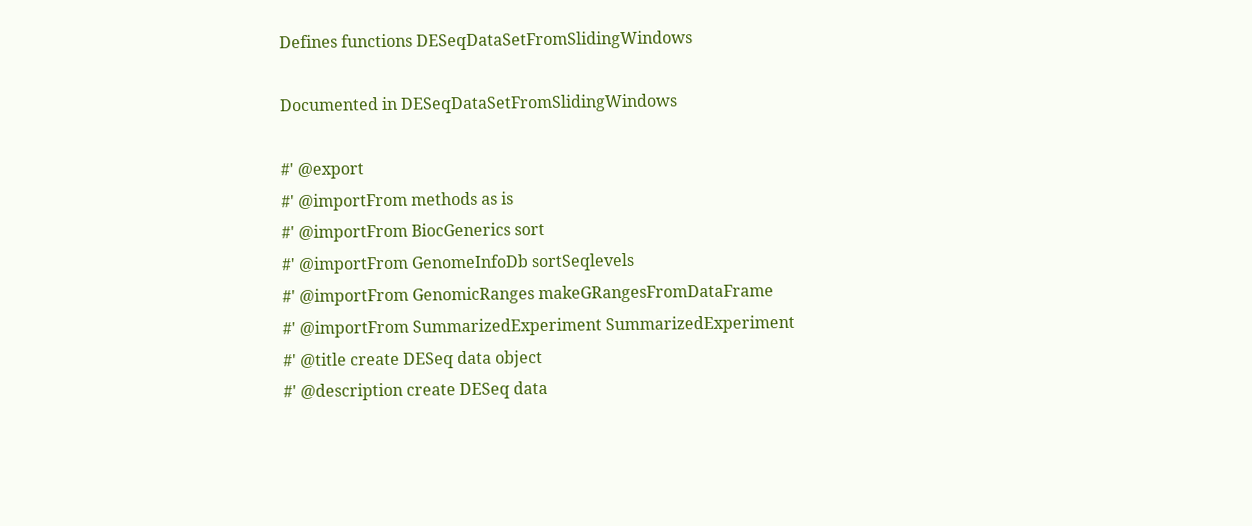Defines functions DESeqDataSetFromSlidingWindows

Documented in DESeqDataSetFromSlidingWindows

#' @export
#' @importFrom methods as is
#' @importFrom BiocGenerics sort
#' @importFrom GenomeInfoDb sortSeqlevels
#' @importFrom GenomicRanges makeGRangesFromDataFrame
#' @importFrom SummarizedExperiment SummarizedExperiment
#' @title create DESeq data object
#' @description create DESeq data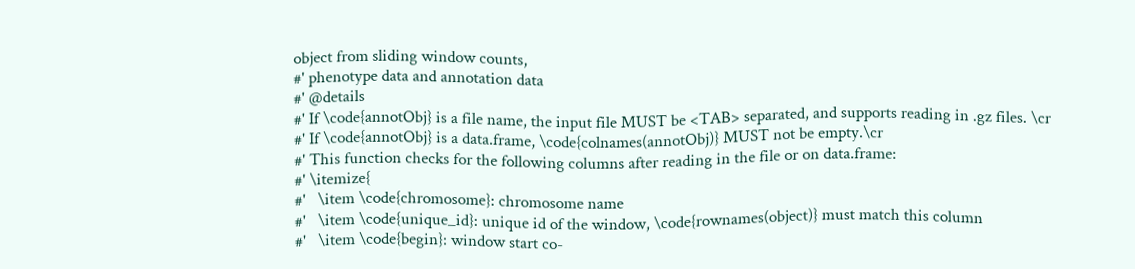object from sliding window counts,
#' phenotype data and annotation data
#' @details
#' If \code{annotObj} is a file name, the input file MUST be <TAB> separated, and supports reading in .gz files. \cr
#' If \code{annotObj} is a data.frame, \code{colnames(annotObj)} MUST not be empty.\cr
#' This function checks for the following columns after reading in the file or on data.frame:
#' \itemize{
#'   \item \code{chromosome}: chromosome name
#'   \item \code{unique_id}: unique id of the window, \code{rownames(object)} must match this column
#'   \item \code{begin}: window start co-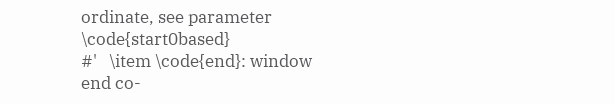ordinate, see parameter \code{start0based}
#'   \item \code{end}: window end co-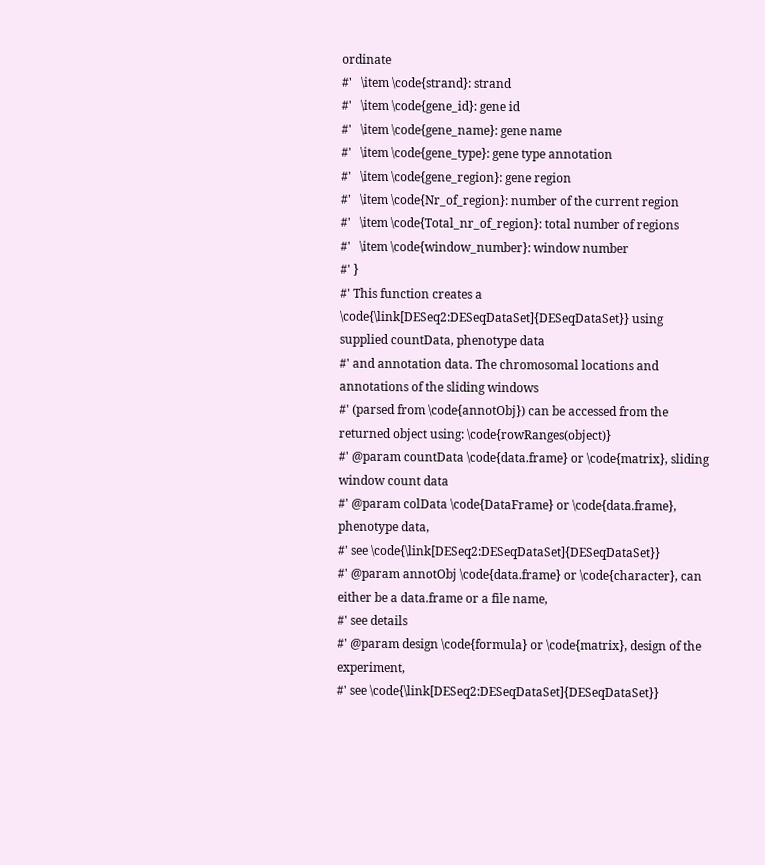ordinate
#'   \item \code{strand}: strand
#'   \item \code{gene_id}: gene id
#'   \item \code{gene_name}: gene name
#'   \item \code{gene_type}: gene type annotation
#'   \item \code{gene_region}: gene region
#'   \item \code{Nr_of_region}: number of the current region
#'   \item \code{Total_nr_of_region}: total number of regions
#'   \item \code{window_number}: window number
#' }
#' This function creates a \code{\link[DESeq2:DESeqDataSet]{DESeqDataSet}} using supplied countData, phenotype data
#' and annotation data. The chromosomal locations and annotations of the sliding windows
#' (parsed from \code{annotObj}) can be accessed from the returned object using: \code{rowRanges(object)}
#' @param countData \code{data.frame} or \code{matrix}, sliding window count data
#' @param colData \code{DataFrame} or \code{data.frame}, phenotype data,
#' see \code{\link[DESeq2:DESeqDataSet]{DESeqDataSet}}
#' @param annotObj \code{data.frame} or \code{character}, can either be a data.frame or a file name,
#' see details
#' @param design \code{formula} or \code{matrix}, design of the experiment,
#' see \code{\link[DESeq2:DESeqDataSet]{DESeqDataSet}}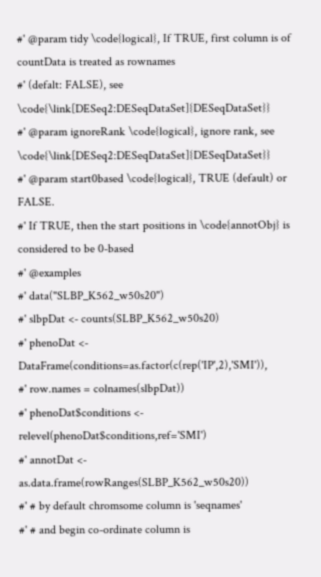#' @param tidy \code{logical}, If TRUE, first column is of countData is treated as rownames
#' (defalt: FALSE), see \code{\link[DESeq2:DESeqDataSet]{DESeqDataSet}}
#' @param ignoreRank \code{logical}, ignore rank, see \code{\link[DESeq2:DESeqDataSet]{DESeqDataSet}}
#' @param start0based \code{logical}, TRUE (default) or FALSE.
#' If TRUE, then the start positions in \code{annotObj} is  considered to be 0-based
#' @examples
#' data("SLBP_K562_w50s20")
#' slbpDat <- counts(SLBP_K562_w50s20)
#' phenoDat <- DataFrame(conditions=as.factor(c(rep('IP',2),'SMI')),
#' row.names = colnames(slbpDat))
#' phenoDat$conditions <- relevel(phenoDat$conditions,ref='SMI')
#' annotDat <- as.data.frame(rowRanges(SLBP_K562_w50s20))
#' # by default chromsome column is 'seqnames'
#' # and begin co-ordinate column is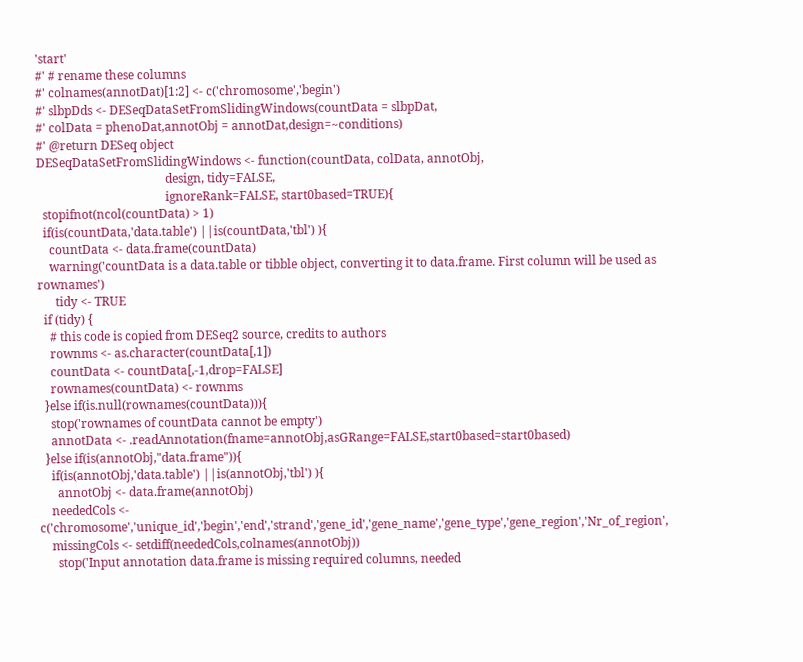'start'
#' # rename these columns
#' colnames(annotDat)[1:2] <- c('chromosome','begin')
#' slbpDds <- DESeqDataSetFromSlidingWindows(countData = slbpDat,
#' colData = phenoDat,annotObj = annotDat,design=~conditions)
#' @return DESeq object
DESeqDataSetFromSlidingWindows <- function(countData, colData, annotObj,
                                           design, tidy=FALSE,
                                           ignoreRank=FALSE, start0based=TRUE){
  stopifnot(ncol(countData) > 1)
  if(is(countData,'data.table') ||is(countData,'tbl') ){
    countData <- data.frame(countData)
    warning('countData is a data.table or tibble object, converting it to data.frame. First column will be used as rownames')
      tidy <- TRUE
  if (tidy) {
    # this code is copied from DESeq2 source, credits to authors
    rownms <- as.character(countData[,1])
    countData <- countData[,-1,drop=FALSE]
    rownames(countData) <- rownms
  }else if(is.null(rownames(countData))){
    stop('rownames of countData cannot be empty')
    annotData <- .readAnnotation(fname=annotObj,asGRange=FALSE,start0based=start0based)
  }else if(is(annotObj,"data.frame")){
    if(is(annotObj,'data.table') ||is(annotObj,'tbl') ){
      annotObj <- data.frame(annotObj)
    neededCols <- c('chromosome','unique_id','begin','end','strand','gene_id','gene_name','gene_type','gene_region','Nr_of_region',
    missingCols <- setdiff(neededCols,colnames(annotObj))
      stop('Input annotation data.frame is missing required columns, needed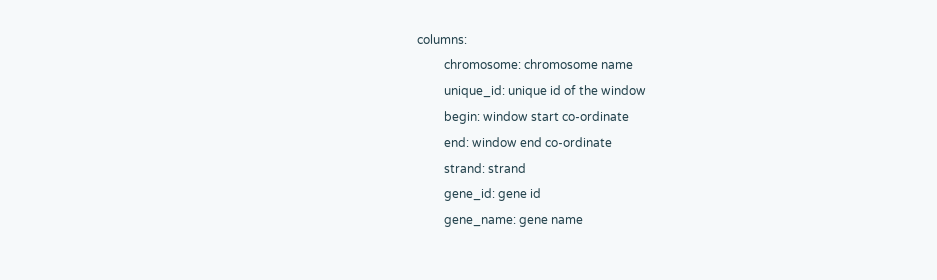columns:
         chromosome: chromosome name
         unique_id: unique id of the window
         begin: window start co-ordinate
         end: window end co-ordinate
         strand: strand
         gene_id: gene id
         gene_name: gene name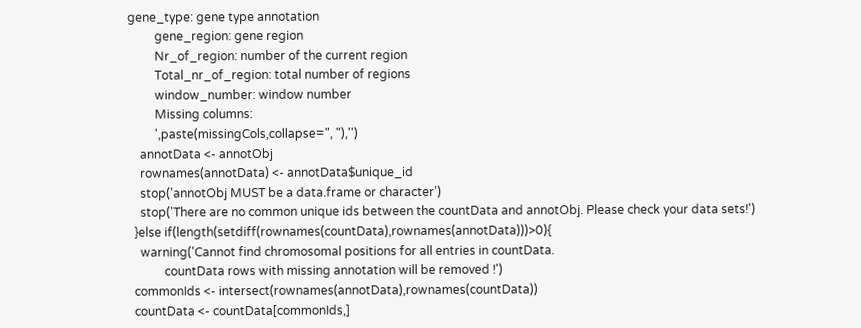gene_type: gene type annotation
         gene_region: gene region
         Nr_of_region: number of the current region
         Total_nr_of_region: total number of regions
         window_number: window number
         Missing columns:
         ',paste(missingCols,collapse=", "),'')
    annotData <- annotObj
    rownames(annotData) <- annotData$unique_id
    stop('annotObj MUST be a data.frame or character')
    stop('There are no common unique ids between the countData and annotObj. Please check your data sets!')
  }else if(length(setdiff(rownames(countData),rownames(annotData)))>0){
    warning('Cannot find chromosomal positions for all entries in countData.
            countData rows with missing annotation will be removed !')
  commonIds <- intersect(rownames(annotData),rownames(countData))
  countData <- countData[commonIds,]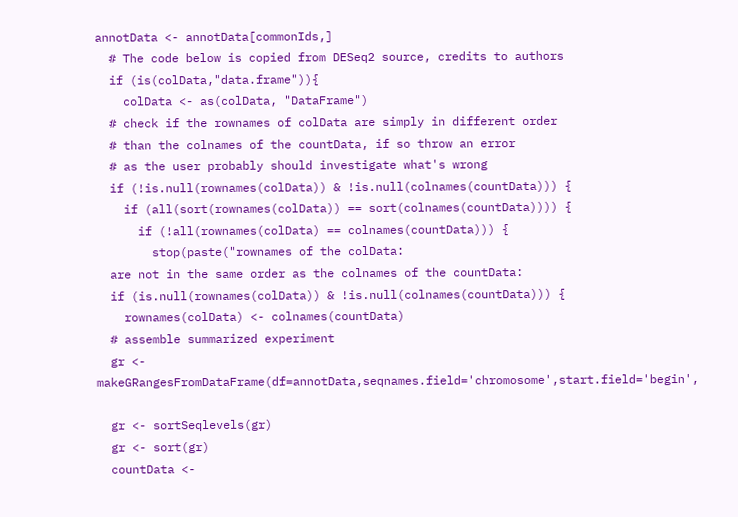annotData <- annotData[commonIds,]
  # The code below is copied from DESeq2 source, credits to authors
  if (is(colData,"data.frame")){
    colData <- as(colData, "DataFrame")
  # check if the rownames of colData are simply in different order
  # than the colnames of the countData, if so throw an error
  # as the user probably should investigate what's wrong
  if (!is.null(rownames(colData)) & !is.null(colnames(countData))) {
    if (all(sort(rownames(colData)) == sort(colnames(countData)))) {
      if (!all(rownames(colData) == colnames(countData))) {
        stop(paste("rownames of the colData:
  are not in the same order as the colnames of the countData:
  if (is.null(rownames(colData)) & !is.null(colnames(countData))) {
    rownames(colData) <- colnames(countData)
  # assemble summarized experiment
  gr <- makeGRangesFromDataFrame(df=annotData,seqnames.field='chromosome',start.field='begin',

  gr <- sortSeqlevels(gr)
  gr <- sort(gr)
  countData <-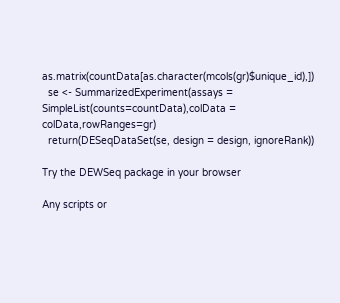as.matrix(countData[as.character(mcols(gr)$unique_id),])
  se <- SummarizedExperiment(assays = SimpleList(counts=countData),colData = colData,rowRanges=gr)
  return(DESeqDataSet(se, design = design, ignoreRank))

Try the DEWSeq package in your browser

Any scripts or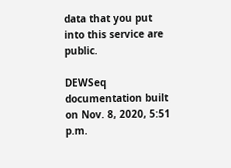data that you put into this service are public.

DEWSeq documentation built on Nov. 8, 2020, 5:51 p.m.